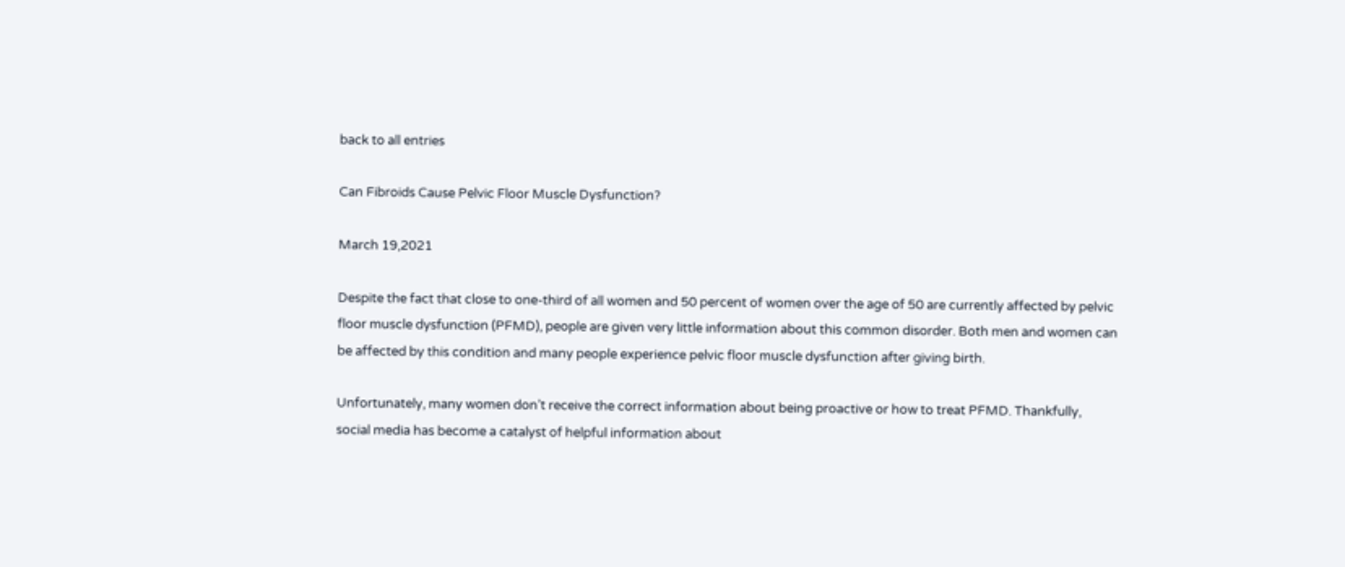back to all entries

Can Fibroids Cause Pelvic Floor Muscle Dysfunction?

March 19,2021

Despite the fact that close to one-third of all women and 50 percent of women over the age of 50 are currently affected by pelvic floor muscle dysfunction (PFMD), people are given very little information about this common disorder. Both men and women can be affected by this condition and many people experience pelvic floor muscle dysfunction after giving birth.

Unfortunately, many women don’t receive the correct information about being proactive or how to treat PFMD. Thankfully, social media has become a catalyst of helpful information about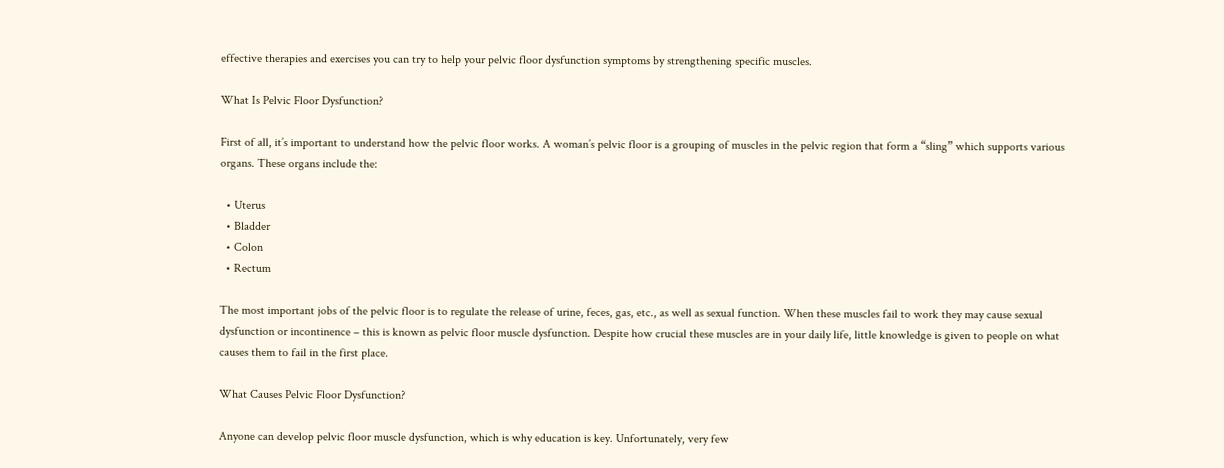effective therapies and exercises you can try to help your pelvic floor dysfunction symptoms by strengthening specific muscles.

What Is Pelvic Floor Dysfunction?

First of all, it’s important to understand how the pelvic floor works. A woman’s pelvic floor is a grouping of muscles in the pelvic region that form a “sling” which supports various organs. These organs include the:

  • Uterus
  • Bladder
  • Colon
  • Rectum

The most important jobs of the pelvic floor is to regulate the release of urine, feces, gas, etc., as well as sexual function. When these muscles fail to work they may cause sexual dysfunction or incontinence – this is known as pelvic floor muscle dysfunction. Despite how crucial these muscles are in your daily life, little knowledge is given to people on what causes them to fail in the first place.

What Causes Pelvic Floor Dysfunction?

Anyone can develop pelvic floor muscle dysfunction, which is why education is key. Unfortunately, very few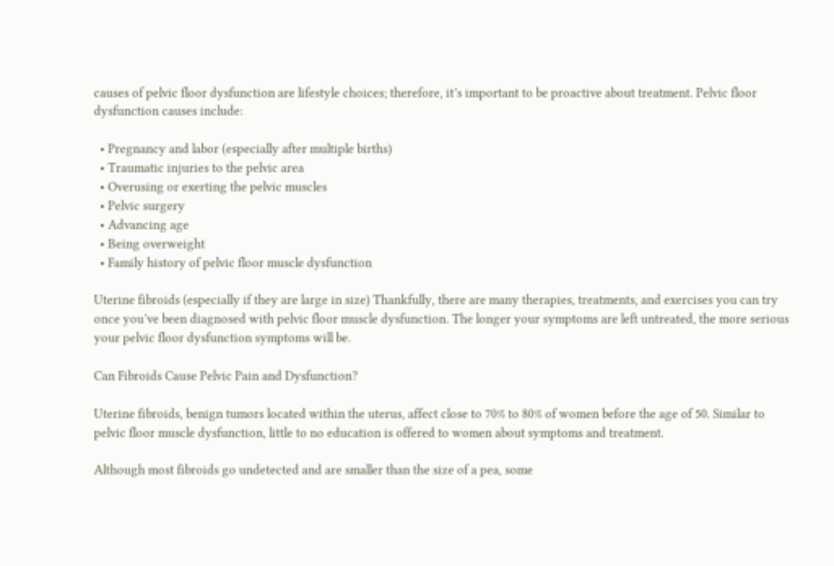causes of pelvic floor dysfunction are lifestyle choices; therefore, it’s important to be proactive about treatment. Pelvic floor dysfunction causes include:

  • Pregnancy and labor (especially after multiple births)
  • Traumatic injuries to the pelvic area
  • Overusing or exerting the pelvic muscles
  • Pelvic surgery
  • Advancing age
  • Being overweight
  • Family history of pelvic floor muscle dysfunction

Uterine fibroids (especially if they are large in size) Thankfully, there are many therapies, treatments, and exercises you can try once you’ve been diagnosed with pelvic floor muscle dysfunction. The longer your symptoms are left untreated, the more serious your pelvic floor dysfunction symptoms will be.

Can Fibroids Cause Pelvic Pain and Dysfunction?

Uterine fibroids, benign tumors located within the uterus, affect close to 70% to 80% of women before the age of 50. Similar to pelvic floor muscle dysfunction, little to no education is offered to women about symptoms and treatment.

Although most fibroids go undetected and are smaller than the size of a pea, some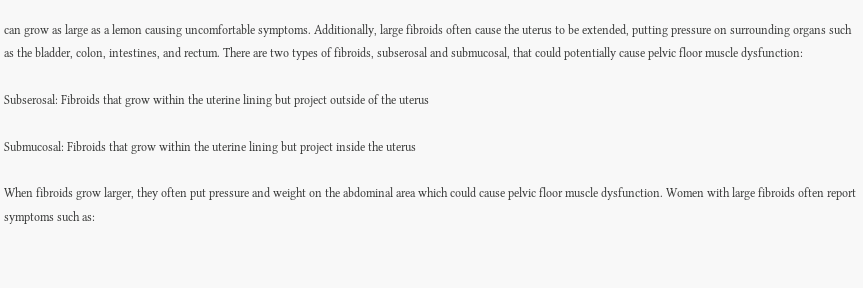can grow as large as a lemon causing uncomfortable symptoms. Additionally, large fibroids often cause the uterus to be extended, putting pressure on surrounding organs such as the bladder, colon, intestines, and rectum. There are two types of fibroids, subserosal and submucosal, that could potentially cause pelvic floor muscle dysfunction:

Subserosal: Fibroids that grow within the uterine lining but project outside of the uterus

Submucosal: Fibroids that grow within the uterine lining but project inside the uterus

When fibroids grow larger, they often put pressure and weight on the abdominal area which could cause pelvic floor muscle dysfunction. Women with large fibroids often report symptoms such as: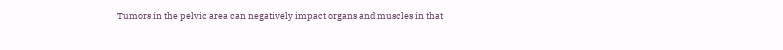Tumors in the pelvic area can negatively impact organs and muscles in that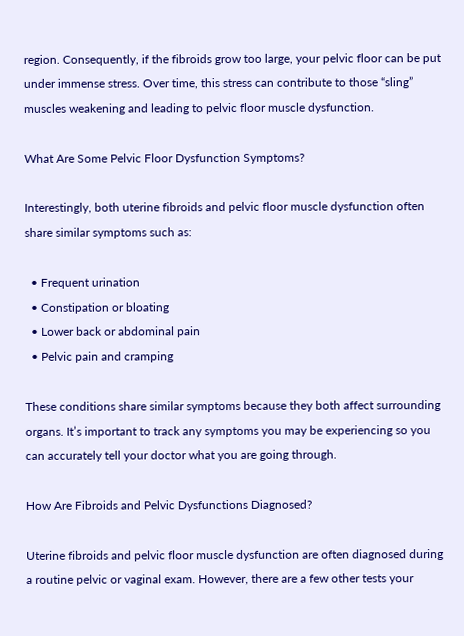region. Consequently, if the fibroids grow too large, your pelvic floor can be put under immense stress. Over time, this stress can contribute to those “sling” muscles weakening and leading to pelvic floor muscle dysfunction.

What Are Some Pelvic Floor Dysfunction Symptoms?

Interestingly, both uterine fibroids and pelvic floor muscle dysfunction often share similar symptoms such as:

  • Frequent urination
  • Constipation or bloating
  • Lower back or abdominal pain
  • Pelvic pain and cramping

These conditions share similar symptoms because they both affect surrounding organs. It’s important to track any symptoms you may be experiencing so you can accurately tell your doctor what you are going through.

How Are Fibroids and Pelvic Dysfunctions Diagnosed?

Uterine fibroids and pelvic floor muscle dysfunction are often diagnosed during a routine pelvic or vaginal exam. However, there are a few other tests your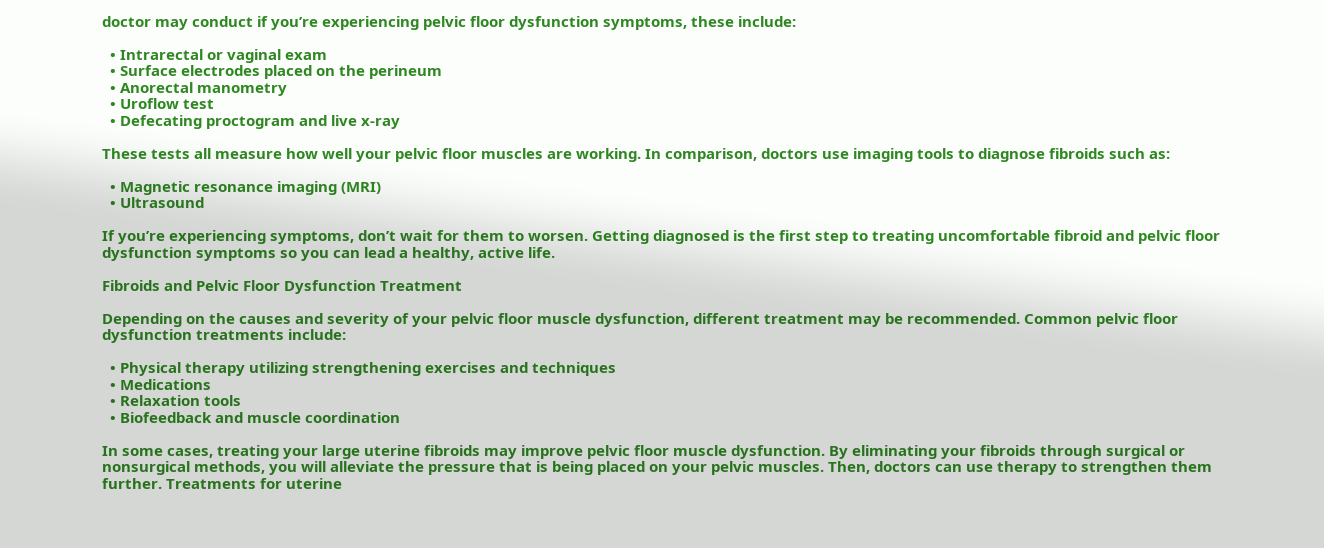doctor may conduct if you’re experiencing pelvic floor dysfunction symptoms, these include:

  • Intrarectal or vaginal exam
  • Surface electrodes placed on the perineum
  • Anorectal manometry
  • Uroflow test
  • Defecating proctogram and live x-ray

These tests all measure how well your pelvic floor muscles are working. In comparison, doctors use imaging tools to diagnose fibroids such as:

  • Magnetic resonance imaging (MRI)
  • Ultrasound

If you’re experiencing symptoms, don’t wait for them to worsen. Getting diagnosed is the first step to treating uncomfortable fibroid and pelvic floor dysfunction symptoms so you can lead a healthy, active life.

Fibroids and Pelvic Floor Dysfunction Treatment

Depending on the causes and severity of your pelvic floor muscle dysfunction, different treatment may be recommended. Common pelvic floor dysfunction treatments include:

  • Physical therapy utilizing strengthening exercises and techniques
  • Medications
  • Relaxation tools
  • Biofeedback and muscle coordination

In some cases, treating your large uterine fibroids may improve pelvic floor muscle dysfunction. By eliminating your fibroids through surgical or nonsurgical methods, you will alleviate the pressure that is being placed on your pelvic muscles. Then, doctors can use therapy to strengthen them further. Treatments for uterine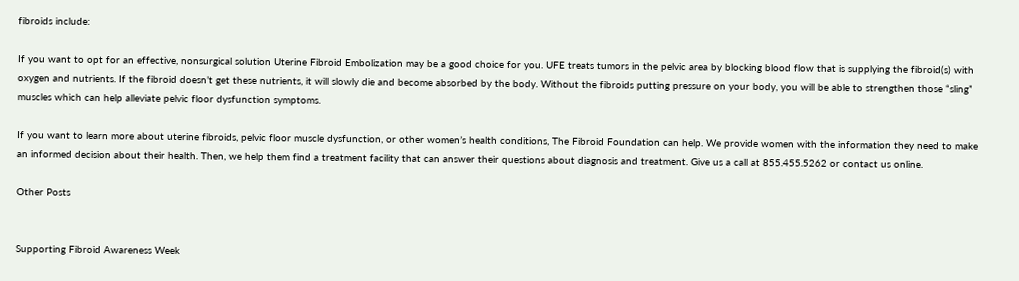fibroids include:

If you want to opt for an effective, nonsurgical solution Uterine Fibroid Embolization may be a good choice for you. UFE treats tumors in the pelvic area by blocking blood flow that is supplying the fibroid(s) with oxygen and nutrients. If the fibroid doesn’t get these nutrients, it will slowly die and become absorbed by the body. Without the fibroids putting pressure on your body, you will be able to strengthen those “sling” muscles which can help alleviate pelvic floor dysfunction symptoms.

If you want to learn more about uterine fibroids, pelvic floor muscle dysfunction, or other women’s health conditions, The Fibroid Foundation can help. We provide women with the information they need to make an informed decision about their health. Then, we help them find a treatment facility that can answer their questions about diagnosis and treatment. Give us a call at 855.455.5262 or contact us online.

Other Posts


Supporting Fibroid Awareness Week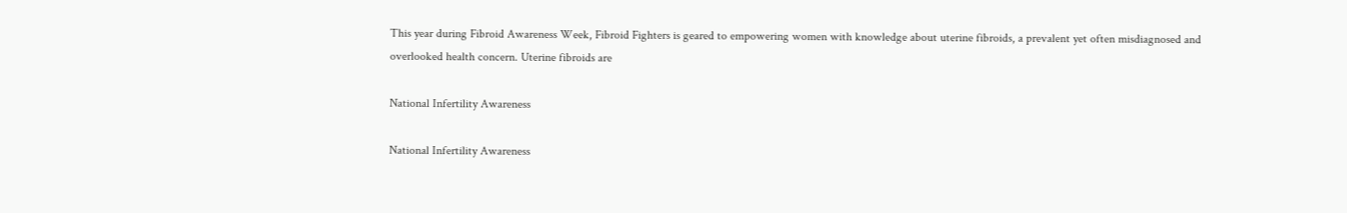This year during Fibroid Awareness Week, Fibroid Fighters is geared to empowering women with knowledge about uterine fibroids, a prevalent yet often misdiagnosed and overlooked health concern. Uterine fibroids are

National Infertility Awareness

National Infertility Awareness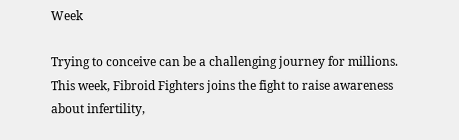Week

Trying to conceive can be a challenging journey for millions. This week, Fibroid Fighters joins the fight to raise awareness about infertility,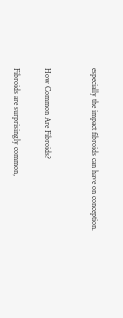especially the impact fibroids can have on conception.


How Common Are Fibroids?

Fibroids are surprisingly common,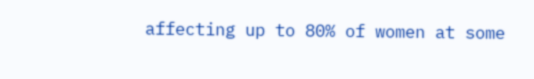affecting up to 80% of women at some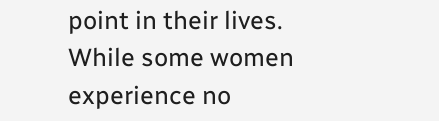point in their lives. While some women experience no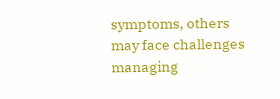symptoms, others may face challenges managing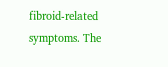fibroid-related symptoms. The